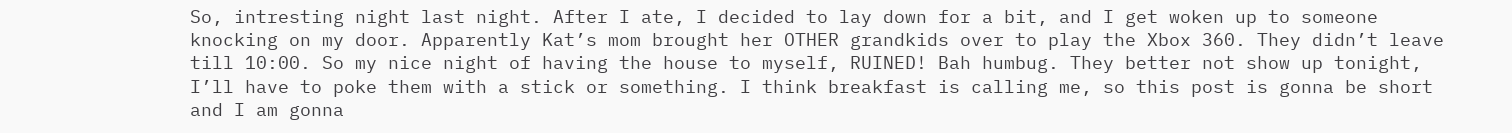So, intresting night last night. After I ate, I decided to lay down for a bit, and I get woken up to someone knocking on my door. Apparently Kat’s mom brought her OTHER grandkids over to play the Xbox 360. They didn’t leave till 10:00. So my nice night of having the house to myself, RUINED! Bah humbug. They better not show up tonight, I’ll have to poke them with a stick or something. I think breakfast is calling me, so this post is gonna be short and I am gonna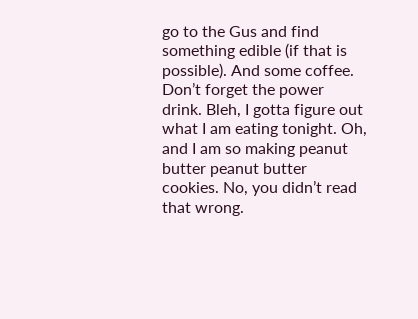go to the Gus and find something edible (if that is possible). And some coffee. Don’t forget the power drink. Bleh, I gotta figure out what I am eating tonight. Oh, and I am so making peanut butter peanut butter cookies. No, you didn’t read that wrong.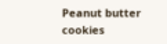Peanut butter cookies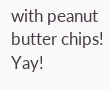with peanut butter chips! Yay!